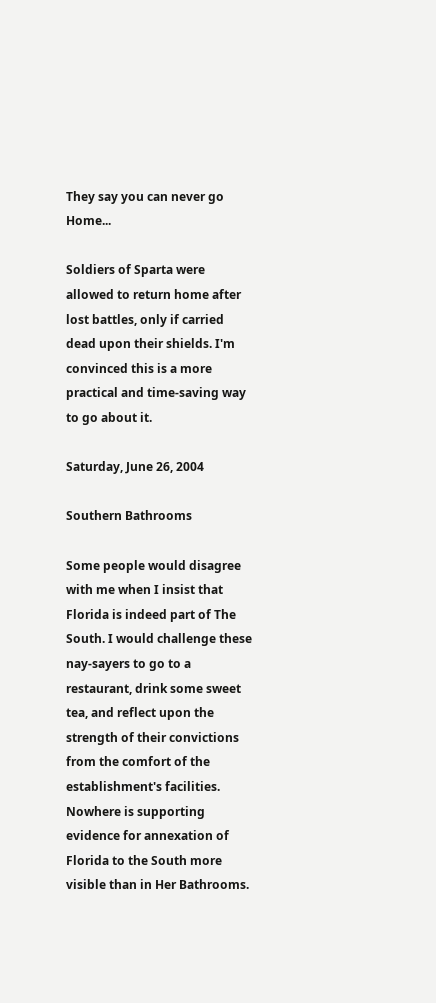They say you can never go Home...

Soldiers of Sparta were allowed to return home after lost battles, only if carried dead upon their shields. I'm convinced this is a more practical and time-saving way to go about it.

Saturday, June 26, 2004

Southern Bathrooms

Some people would disagree with me when I insist that Florida is indeed part of The South. I would challenge these nay-sayers to go to a restaurant, drink some sweet tea, and reflect upon the strength of their convictions from the comfort of the establishment's facilities. Nowhere is supporting evidence for annexation of Florida to the South more visible than in Her Bathrooms.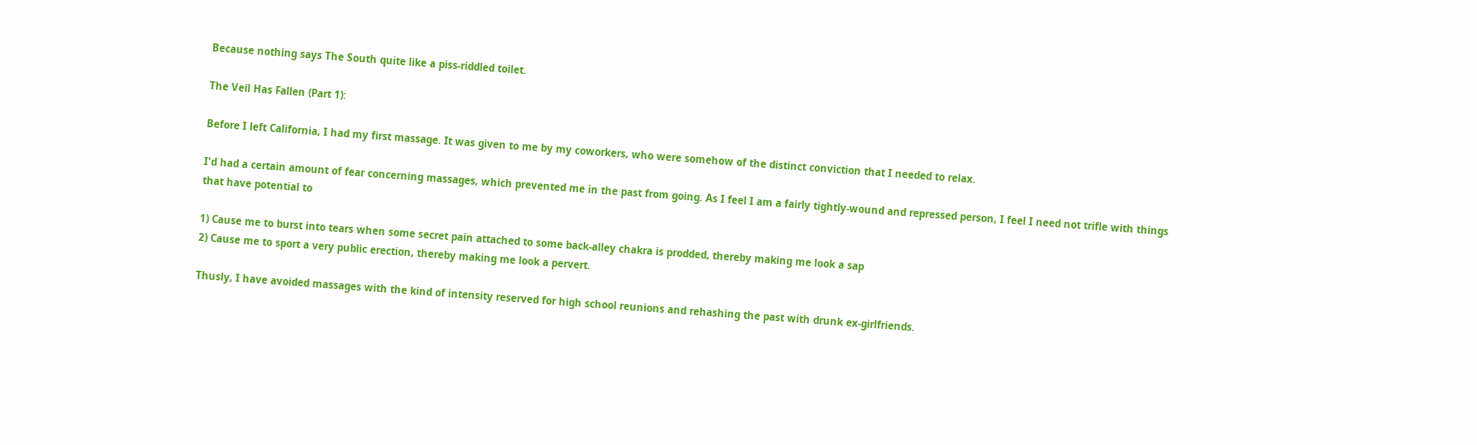Because nothing says The South quite like a piss-riddled toilet.

The Veil Has Fallen (Part 1):

Before I left California, I had my first massage. It was given to me by my coworkers, who were somehow of the distinct conviction that I needed to relax.

I'd had a certain amount of fear concerning massages, which prevented me in the past from going. As I feel I am a fairly tightly-wound and repressed person, I feel I need not trifle with things that have potential to

1) Cause me to burst into tears when some secret pain attached to some back-alley chakra is prodded, thereby making me look a sap
2) Cause me to sport a very public erection, thereby making me look a pervert.

Thusly, I have avoided massages with the kind of intensity reserved for high school reunions and rehashing the past with drunk ex-girlfriends.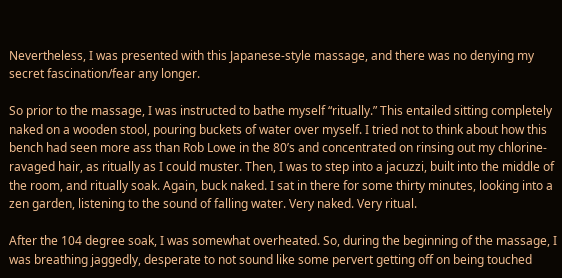Nevertheless, I was presented with this Japanese-style massage, and there was no denying my secret fascination/fear any longer.

So prior to the massage, I was instructed to bathe myself “ritually.” This entailed sitting completely naked on a wooden stool, pouring buckets of water over myself. I tried not to think about how this bench had seen more ass than Rob Lowe in the 80’s and concentrated on rinsing out my chlorine-ravaged hair, as ritually as I could muster. Then, I was to step into a jacuzzi, built into the middle of the room, and ritually soak. Again, buck naked. I sat in there for some thirty minutes, looking into a zen garden, listening to the sound of falling water. Very naked. Very ritual.

After the 104 degree soak, I was somewhat overheated. So, during the beginning of the massage, I was breathing jaggedly, desperate to not sound like some pervert getting off on being touched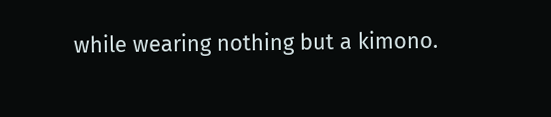while wearing nothing but a kimono.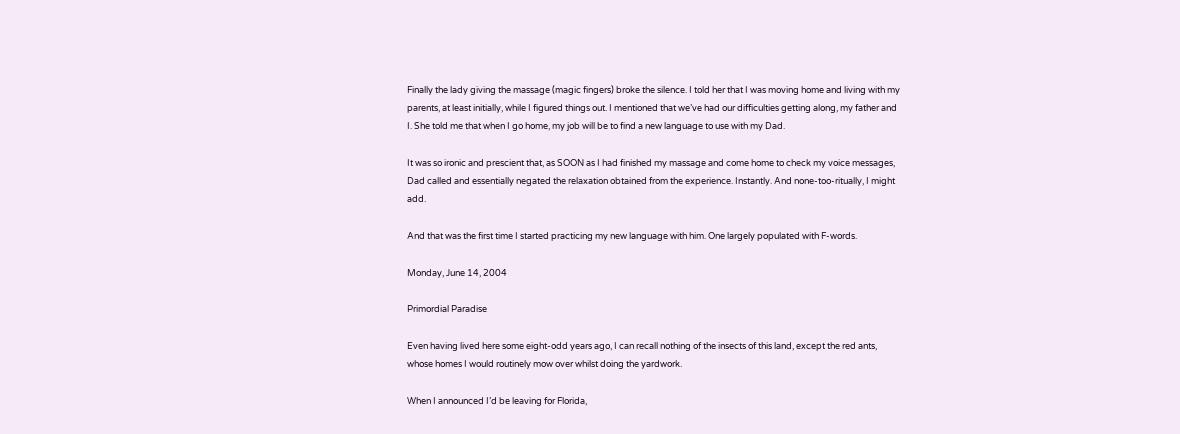Finally the lady giving the massage (magic fingers) broke the silence. I told her that I was moving home and living with my parents, at least initially, while I figured things out. I mentioned that we’ve had our difficulties getting along, my father and I. She told me that when I go home, my job will be to find a new language to use with my Dad.

It was so ironic and prescient that, as SOON as I had finished my massage and come home to check my voice messages, Dad called and essentially negated the relaxation obtained from the experience. Instantly. And none-too-ritually, I might add.

And that was the first time I started practicing my new language with him. One largely populated with F-words.

Monday, June 14, 2004

Primordial Paradise

Even having lived here some eight-odd years ago, I can recall nothing of the insects of this land, except the red ants, whose homes I would routinely mow over whilst doing the yardwork.

When I announced I’d be leaving for Florida,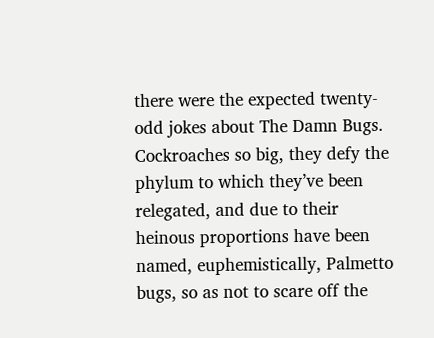there were the expected twenty-odd jokes about The Damn Bugs. Cockroaches so big, they defy the phylum to which they’ve been relegated, and due to their heinous proportions have been named, euphemistically, Palmetto bugs, so as not to scare off the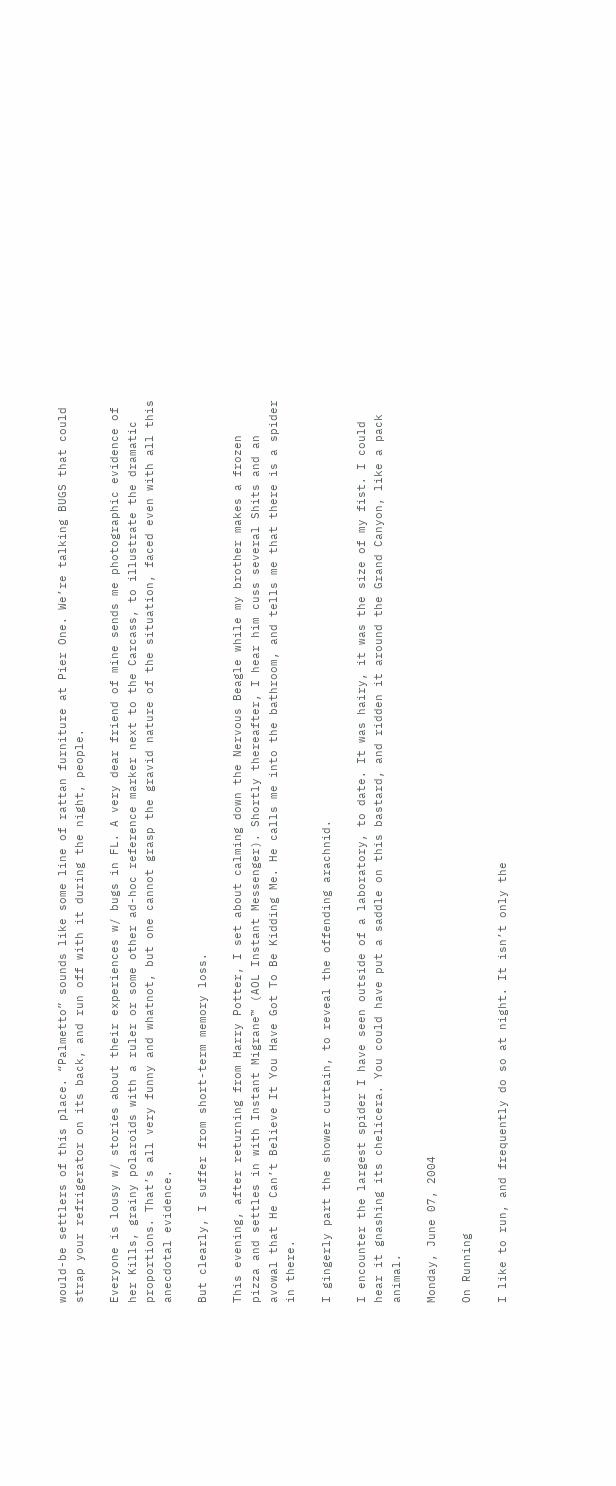would-be settlers of this place. “Palmetto” sounds like some line of rattan furniture at Pier One. We’re talking BUGS that could strap your refrigerator on its back, and run off with it during the night, people.

Everyone is lousy w/ stories about their experiences w/ bugs in FL. A very dear friend of mine sends me photographic evidence of her Kills, grainy polaroids with a ruler or some other ad-hoc reference marker next to the Carcass, to illustrate the dramatic proportions. That’s all very funny and whatnot, but one cannot grasp the gravid nature of the situation, faced even with all this anecdotal evidence.

But clearly, I suffer from short-term memory loss.

This evening, after returning from Harry Potter, I set about calming down the Nervous Beagle while my brother makes a frozen pizza and settles in with Instant Migrane™ (AOL Instant Messenger). Shortly thereafter, I hear him cuss several Shits and an avowal that He Can’t Believe It You Have Got To Be Kidding Me. He calls me into the bathroom, and tells me that there is a spider in there.

I gingerly part the shower curtain, to reveal the offending arachnid.

I encounter the largest spider I have seen outside of a laboratory, to date. It was hairy, it was the size of my fist. I could hear it gnashing its chelicera. You could have put a saddle on this bastard, and ridden it around the Grand Canyon, like a pack animal.

Monday, June 07, 2004

On Running

I like to run, and frequently do so at night. It isn’t only the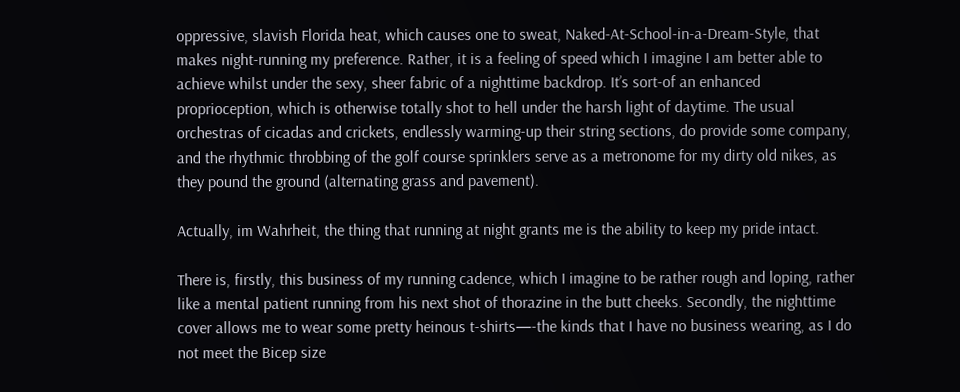oppressive, slavish Florida heat, which causes one to sweat, Naked-At-School-in-a-Dream-Style, that makes night-running my preference. Rather, it is a feeling of speed which I imagine I am better able to achieve whilst under the sexy, sheer fabric of a nighttime backdrop. It’s sort-of an enhanced proprioception, which is otherwise totally shot to hell under the harsh light of daytime. The usual orchestras of cicadas and crickets, endlessly warming-up their string sections, do provide some company, and the rhythmic throbbing of the golf course sprinklers serve as a metronome for my dirty old nikes, as they pound the ground (alternating grass and pavement).

Actually, im Wahrheit, the thing that running at night grants me is the ability to keep my pride intact.

There is, firstly, this business of my running cadence, which I imagine to be rather rough and loping, rather like a mental patient running from his next shot of thorazine in the butt cheeks. Secondly, the nighttime cover allows me to wear some pretty heinous t-shirts—-the kinds that I have no business wearing, as I do not meet the Bicep size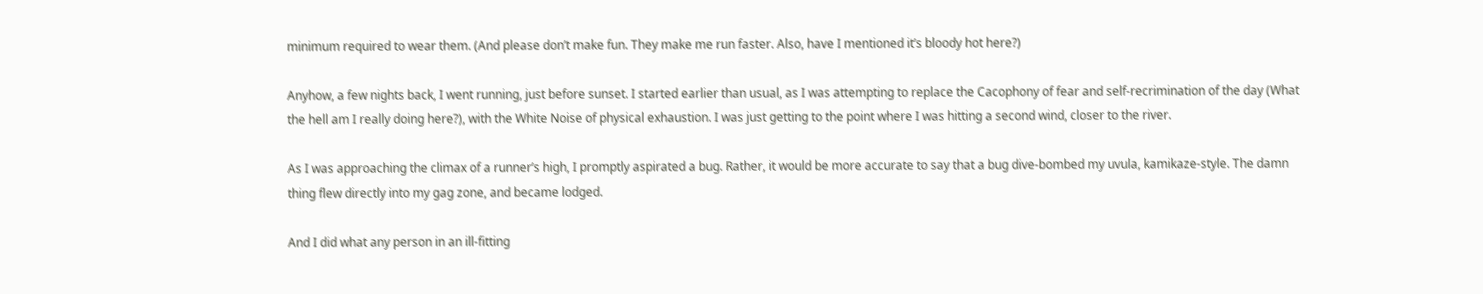minimum required to wear them. (And please don’t make fun. They make me run faster. Also, have I mentioned it’s bloody hot here?)

Anyhow, a few nights back, I went running, just before sunset. I started earlier than usual, as I was attempting to replace the Cacophony of fear and self-recrimination of the day (What the hell am I really doing here?), with the White Noise of physical exhaustion. I was just getting to the point where I was hitting a second wind, closer to the river.

As I was approaching the climax of a runner’s high, I promptly aspirated a bug. Rather, it would be more accurate to say that a bug dive-bombed my uvula, kamikaze-style. The damn thing flew directly into my gag zone, and became lodged.

And I did what any person in an ill-fitting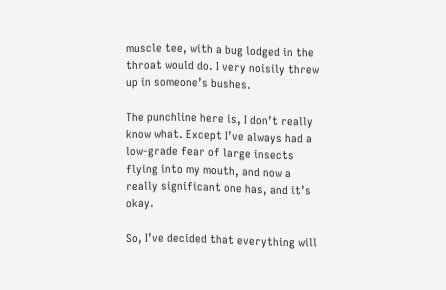muscle tee, with a bug lodged in the throat would do. I very noisily threw up in someone’s bushes.

The punchline here is, I don’t really know what. Except I’ve always had a low-grade fear of large insects flying into my mouth, and now a really significant one has, and it’s okay.

So, I’ve decided that everything will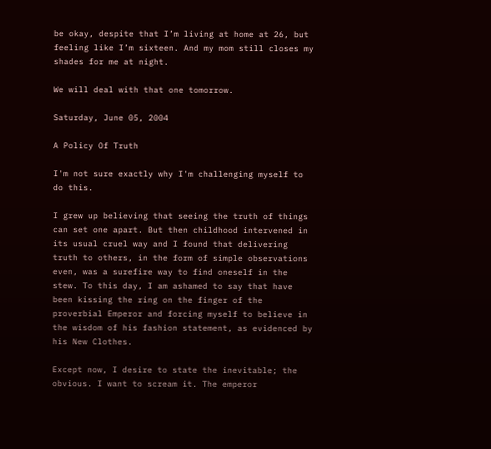be okay, despite that I’m living at home at 26, but feeling like I’m sixteen. And my mom still closes my shades for me at night.

We will deal with that one tomorrow.

Saturday, June 05, 2004

A Policy Of Truth

I'm not sure exactly why I'm challenging myself to do this.

I grew up believing that seeing the truth of things can set one apart. But then childhood intervened in its usual cruel way and I found that delivering truth to others, in the form of simple observations even, was a surefire way to find oneself in the stew. To this day, I am ashamed to say that have been kissing the ring on the finger of the proverbial Emperor and forcing myself to believe in the wisdom of his fashion statement, as evidenced by his New Clothes.

Except now, I desire to state the inevitable; the obvious. I want to scream it. The emperor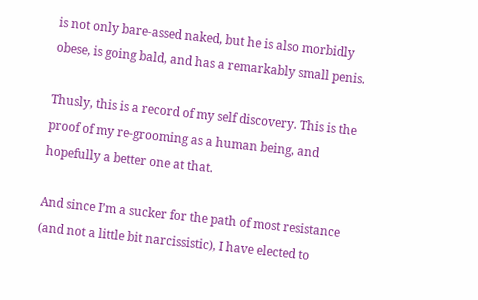is not only bare-assed naked, but he is also morbidly obese, is going bald, and has a remarkably small penis.

Thusly, this is a record of my self discovery. This is the proof of my re-grooming as a human being, and hopefully a better one at that.

And since I’m a sucker for the path of most resistance (and not a little bit narcissistic), I have elected to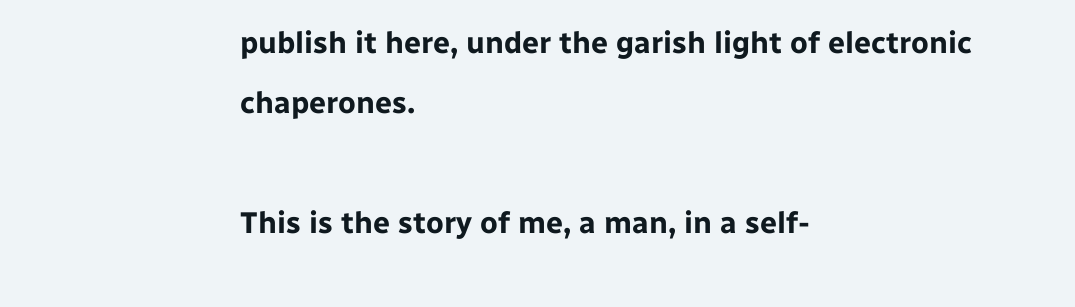publish it here, under the garish light of electronic chaperones.

This is the story of me, a man, in a self-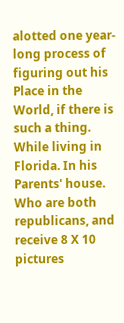alotted one year-long process of figuring out his Place in the World, if there is such a thing. While living in Florida. In his Parents' house. Who are both republicans, and receive 8 X 10 pictures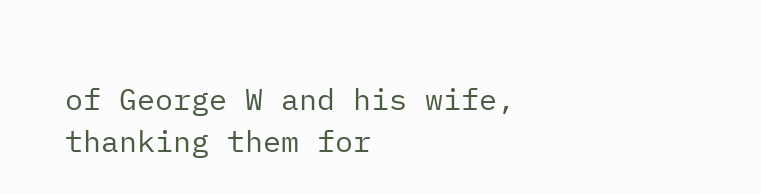of George W and his wife, thanking them for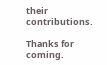their contributions.

Thanks for coming.